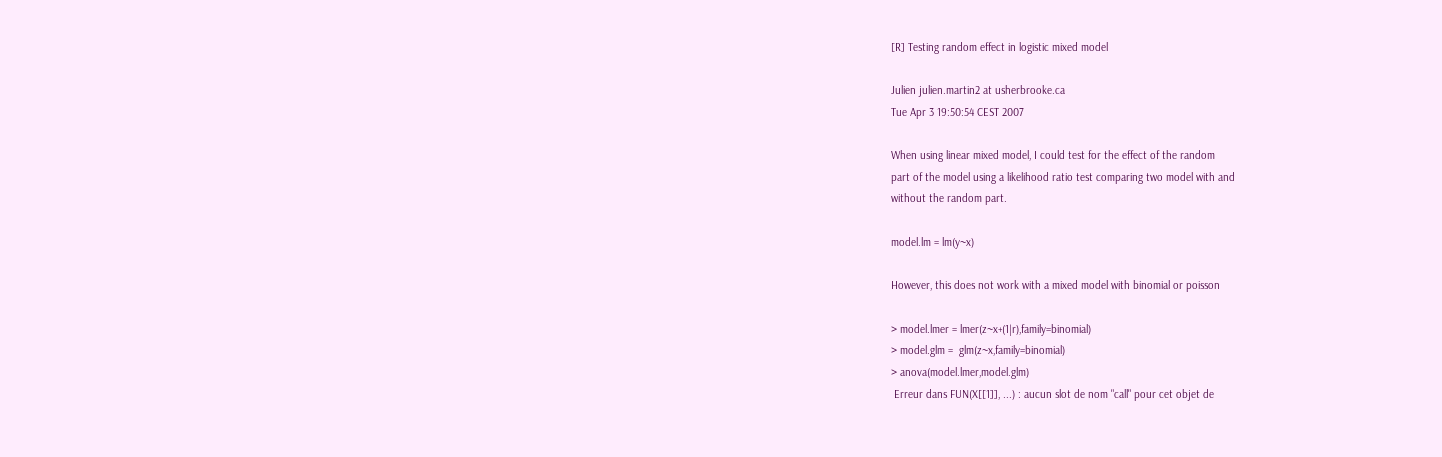[R] Testing random effect in logistic mixed model

Julien julien.martin2 at usherbrooke.ca
Tue Apr 3 19:50:54 CEST 2007

When using linear mixed model, I could test for the effect of the random
part of the model using a likelihood ratio test comparing two model with and
without the random part.

model.lm = lm(y~x)

However, this does not work with a mixed model with binomial or poisson

> model.lmer = lmer(z~x+(1|r),family=binomial)
> model.glm =  glm(z~x,family=binomial)
> anova(model.lmer,model.glm)
 Erreur dans FUN(X[[1]], ...) : aucun slot de nom "call" pour cet objet de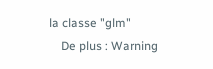la classe "glm"
    De plus : Warning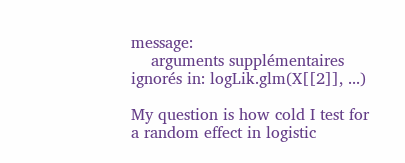message:
    arguments supplémentaires ignorés in: logLik.glm(X[[2]], ...)

My question is how cold I test for a random effect in logistic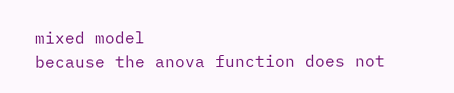mixed model
because the anova function does not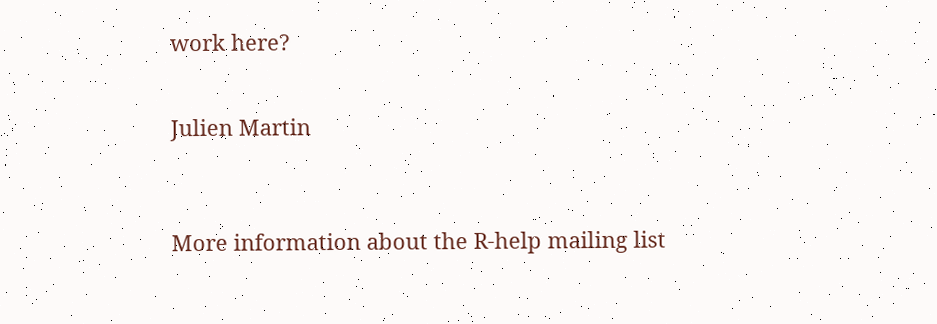work here?


Julien Martin



More information about the R-help mailing list